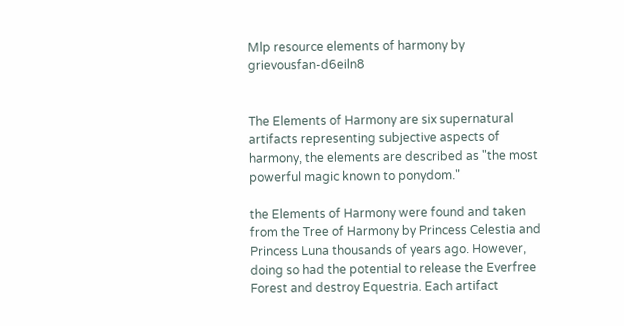Mlp resource elements of harmony by grievousfan-d6eiln8


The Elements of Harmony are six supernatural artifacts representing subjective aspects of harmony, the elements are described as "the most powerful magic known to ponydom."

the Elements of Harmony were found and taken from the Tree of Harmony by Princess Celestia and Princess Luna thousands of years ago. However, doing so had the potential to release the Everfree Forest and destroy Equestria. Each artifact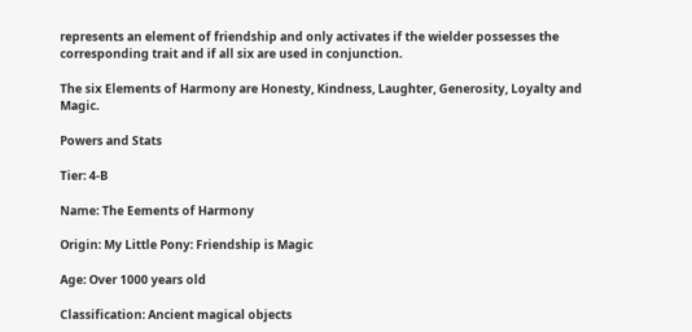represents an element of friendship and only activates if the wielder possesses the corresponding trait and if all six are used in conjunction.

The six Elements of Harmony are Honesty, Kindness, Laughter, Generosity, Loyalty and Magic.

Powers and Stats

Tier: 4-B

Name: The Eements of Harmony

Origin: My Little Pony: Friendship is Magic

Age: Over 1000 years old

Classification: Ancient magical objects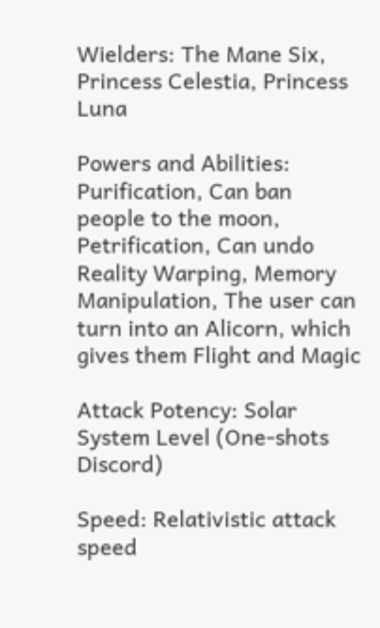Wielders: The Mane Six, Princess Celestia, Princess Luna

Powers and Abilities: Purification, Can ban people to the moon, Petrification, Can undo Reality Warping, Memory Manipulation, The user can turn into an Alicorn, which gives them Flight and Magic

Attack Potency: Solar System Level (One-shots Discord)

Speed: Relativistic attack speed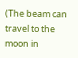(The beam can travel to the moon in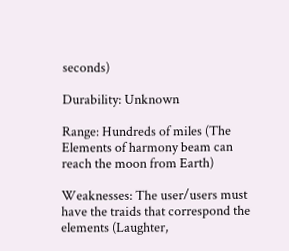seconds)

Durability: Unknown

Range: Hundreds of miles (The Elements of harmony beam can reach the moon from Earth)

Weaknesses: The user/users must have the traids that correspond the elements (Laughter,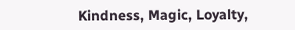Kindness, Magic, Loyalty,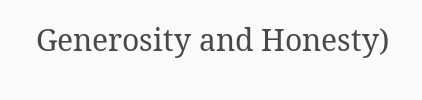Generosity and Honesty)